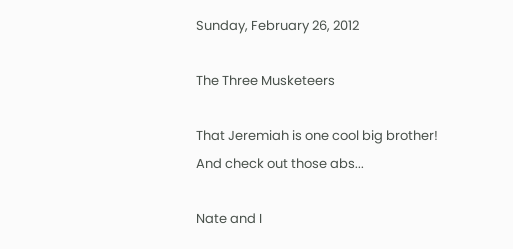Sunday, February 26, 2012

The Three Musketeers

That Jeremiah is one cool big brother!  And check out those abs...

Nate and I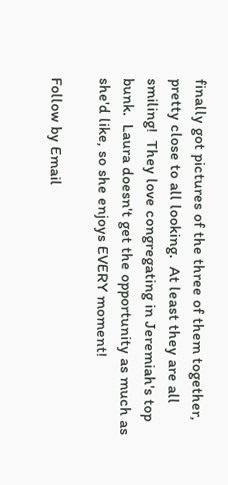finally got pictures of the three of them together, pretty close to all looking.  At least they are all smiling!  They love congregating in Jeremiah's top bunk.  Laura doesn't get the opportunity as much as she'd like, so she enjoys EVERY moment!

Follow by Email